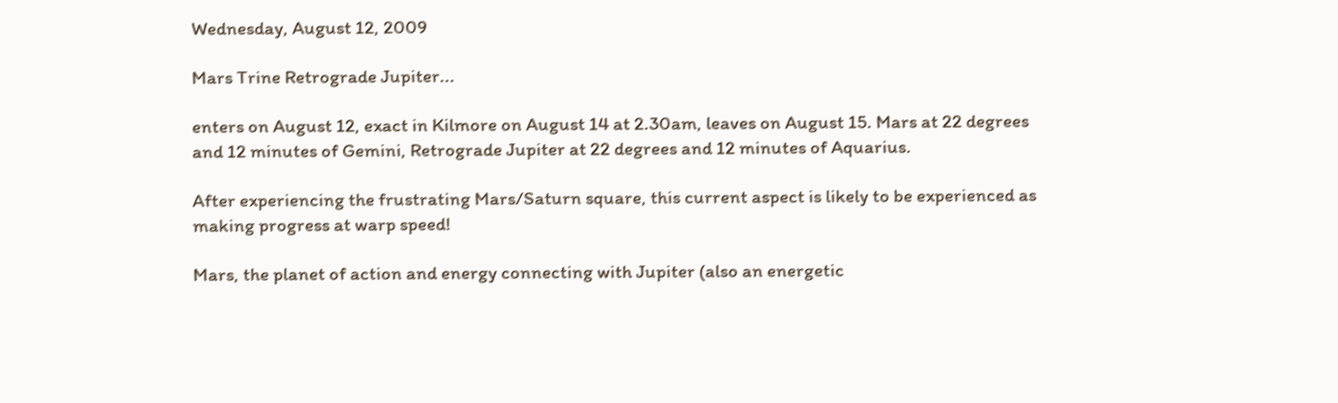Wednesday, August 12, 2009

Mars Trine Retrograde Jupiter...

enters on August 12, exact in Kilmore on August 14 at 2.30am, leaves on August 15. Mars at 22 degrees and 12 minutes of Gemini, Retrograde Jupiter at 22 degrees and 12 minutes of Aquarius.

After experiencing the frustrating Mars/Saturn square, this current aspect is likely to be experienced as making progress at warp speed!

Mars, the planet of action and energy connecting with Jupiter (also an energetic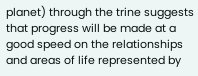planet) through the trine suggests that progress will be made at a good speed on the relationships and areas of life represented by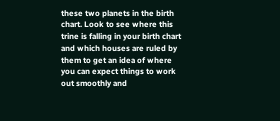these two planets in the birth chart. Look to see where this trine is falling in your birth chart and which houses are ruled by them to get an idea of where you can expect things to work out smoothly and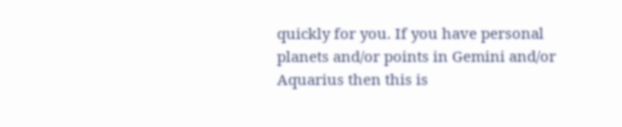quickly for you. If you have personal planets and/or points in Gemini and/or Aquarius then this is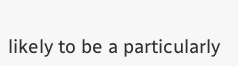likely to be a particularly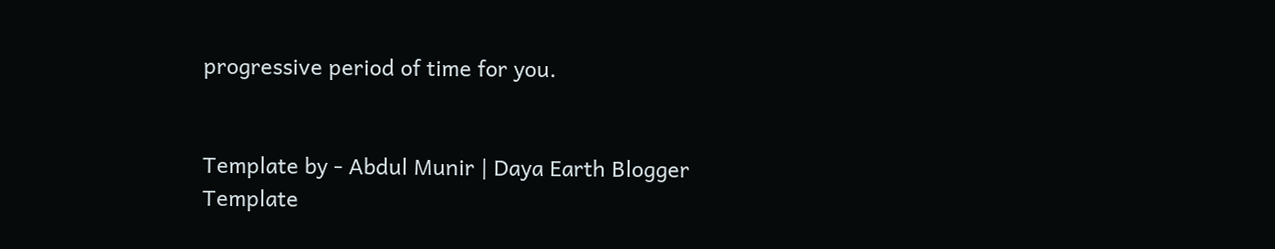progressive period of time for you.


Template by - Abdul Munir | Daya Earth Blogger Template